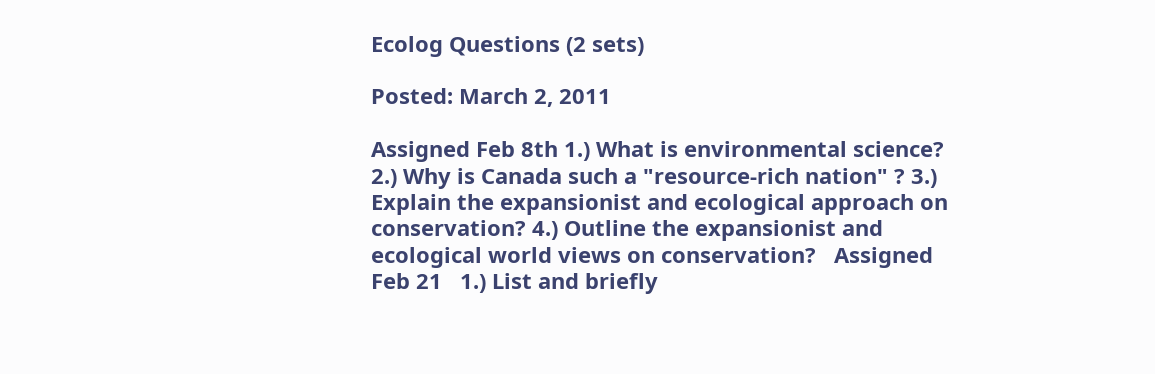Ecolog Questions (2 sets)

Posted: March 2, 2011

Assigned Feb 8th 1.) What is environmental science? 2.) Why is Canada such a "resource-rich nation" ? 3.) Explain the expansionist and ecological approach on conservation? 4.) Outline the expansionist and ecological world views on conservation?   Assigned Feb 21   1.) List and briefly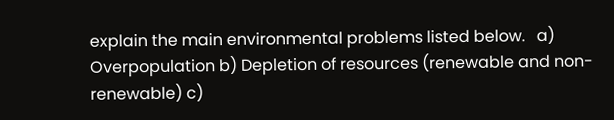explain the main environmental problems listed below.   a) Overpopulation b) Depletion of resources (renewable and non-renewable) c)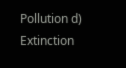Pollution d) Extinction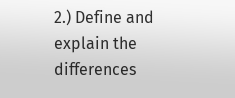2.) Define and explain the differences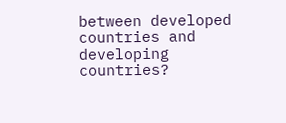between developed countries and developing countries?